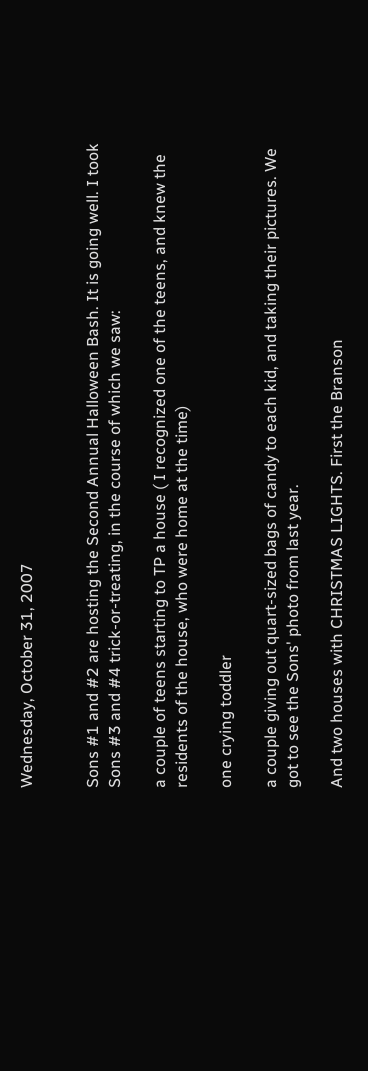Wednesday, October 31, 2007


Sons #1 and #2 are hosting the Second Annual Halloween Bash. It is going well. I took Sons #3 and #4 trick-or-treating, in the course of which we saw:

a couple of teens starting to TP a house ( I recognized one of the teens, and knew the residents of the house, who were home at the time)

one crying toddler

a couple giving out quart-sized bags of candy to each kid, and taking their pictures. We got to see the Sons' photo from last year.

And two houses with CHRISTMAS LIGHTS. First the Branson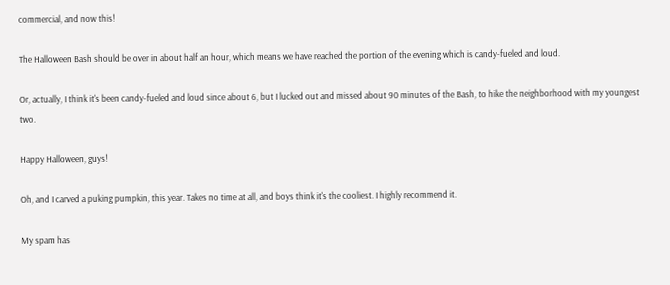commercial, and now this!

The Halloween Bash should be over in about half an hour, which means we have reached the portion of the evening which is candy-fueled and loud.

Or, actually, I think it's been candy-fueled and loud since about 6, but I lucked out and missed about 90 minutes of the Bash, to hike the neighborhood with my youngest two.

Happy Halloween, guys!

Oh, and I carved a puking pumpkin, this year. Takes no time at all, and boys think it's the cooliest. I highly recommend it.

My spam has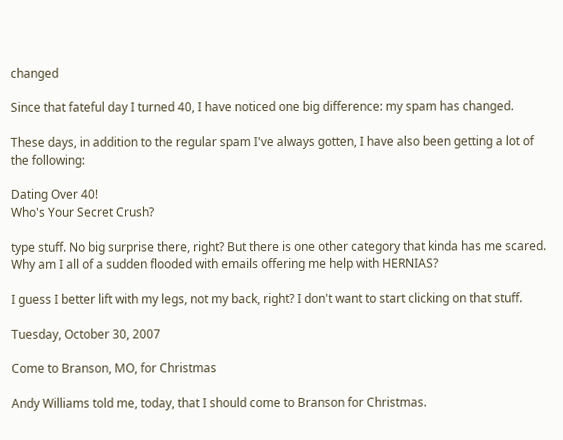changed

Since that fateful day I turned 40, I have noticed one big difference: my spam has changed.

These days, in addition to the regular spam I've always gotten, I have also been getting a lot of the following:

Dating Over 40!
Who's Your Secret Crush?

type stuff. No big surprise there, right? But there is one other category that kinda has me scared. Why am I all of a sudden flooded with emails offering me help with HERNIAS?

I guess I better lift with my legs, not my back, right? I don't want to start clicking on that stuff.

Tuesday, October 30, 2007

Come to Branson, MO, for Christmas

Andy Williams told me, today, that I should come to Branson for Christmas.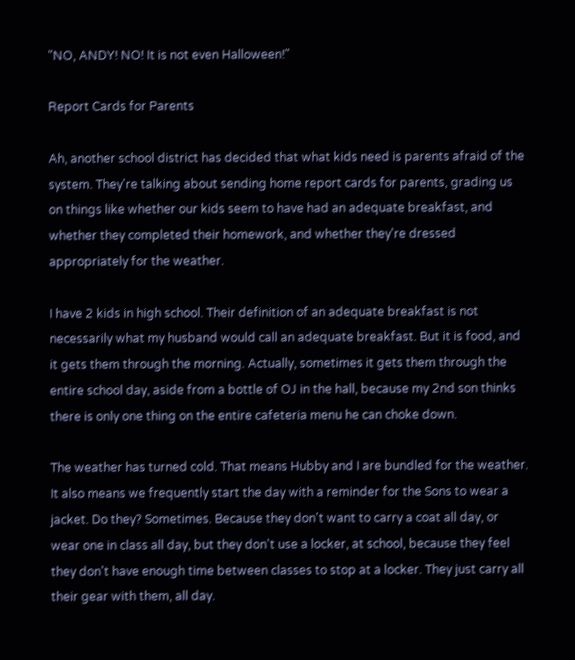"NO, ANDY! NO! It is not even Halloween!"

Report Cards for Parents

Ah, another school district has decided that what kids need is parents afraid of the system. They're talking about sending home report cards for parents, grading us on things like whether our kids seem to have had an adequate breakfast, and whether they completed their homework, and whether they're dressed appropriately for the weather.

I have 2 kids in high school. Their definition of an adequate breakfast is not necessarily what my husband would call an adequate breakfast. But it is food, and it gets them through the morning. Actually, sometimes it gets them through the entire school day, aside from a bottle of OJ in the hall, because my 2nd son thinks there is only one thing on the entire cafeteria menu he can choke down.

The weather has turned cold. That means Hubby and I are bundled for the weather. It also means we frequently start the day with a reminder for the Sons to wear a jacket. Do they? Sometimes. Because they don't want to carry a coat all day, or wear one in class all day, but they don't use a locker, at school, because they feel they don't have enough time between classes to stop at a locker. They just carry all their gear with them, all day.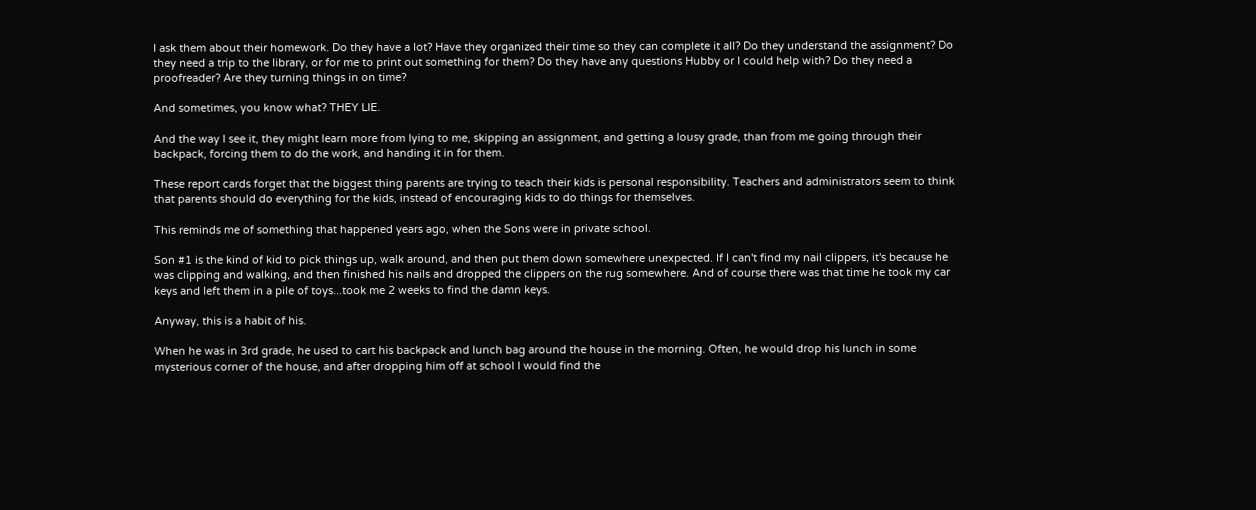I ask them about their homework. Do they have a lot? Have they organized their time so they can complete it all? Do they understand the assignment? Do they need a trip to the library, or for me to print out something for them? Do they have any questions Hubby or I could help with? Do they need a proofreader? Are they turning things in on time?

And sometimes, you know what? THEY LIE.

And the way I see it, they might learn more from lying to me, skipping an assignment, and getting a lousy grade, than from me going through their backpack, forcing them to do the work, and handing it in for them.

These report cards forget that the biggest thing parents are trying to teach their kids is personal responsibility. Teachers and administrators seem to think that parents should do everything for the kids, instead of encouraging kids to do things for themselves.

This reminds me of something that happened years ago, when the Sons were in private school.

Son #1 is the kind of kid to pick things up, walk around, and then put them down somewhere unexpected. If I can't find my nail clippers, it's because he was clipping and walking, and then finished his nails and dropped the clippers on the rug somewhere. And of course there was that time he took my car keys and left them in a pile of toys...took me 2 weeks to find the damn keys.

Anyway, this is a habit of his.

When he was in 3rd grade, he used to cart his backpack and lunch bag around the house in the morning. Often, he would drop his lunch in some mysterious corner of the house, and after dropping him off at school I would find the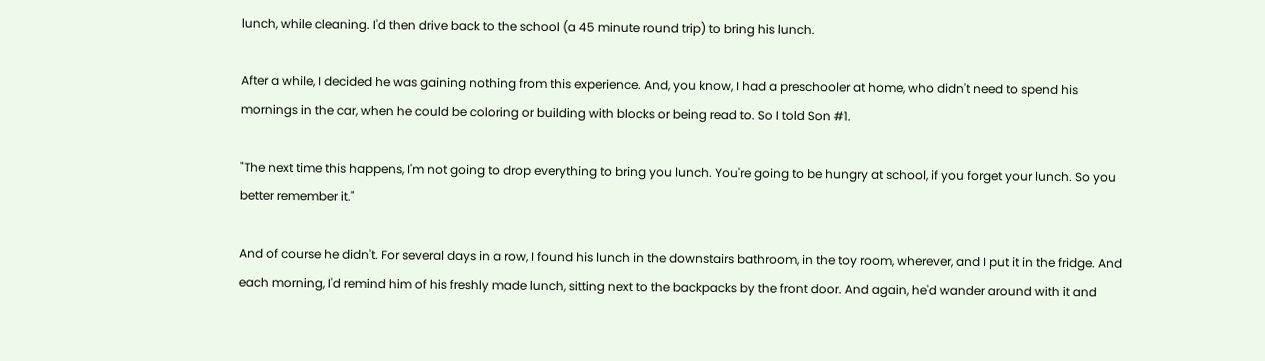lunch, while cleaning. I'd then drive back to the school (a 45 minute round trip) to bring his lunch.

After a while, I decided he was gaining nothing from this experience. And, you know, I had a preschooler at home, who didn't need to spend his mornings in the car, when he could be coloring or building with blocks or being read to. So I told Son #1.

"The next time this happens, I'm not going to drop everything to bring you lunch. You're going to be hungry at school, if you forget your lunch. So you better remember it."

And of course he didn't. For several days in a row, I found his lunch in the downstairs bathroom, in the toy room, wherever, and I put it in the fridge. And each morning, I'd remind him of his freshly made lunch, sitting next to the backpacks by the front door. And again, he'd wander around with it and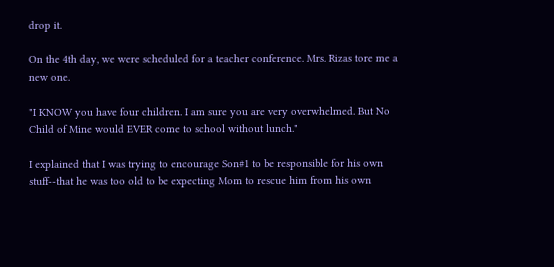drop it.

On the 4th day, we were scheduled for a teacher conference. Mrs. Rizas tore me a new one.

"I KNOW you have four children. I am sure you are very overwhelmed. But No Child of Mine would EVER come to school without lunch."

I explained that I was trying to encourage Son#1 to be responsible for his own stuff--that he was too old to be expecting Mom to rescue him from his own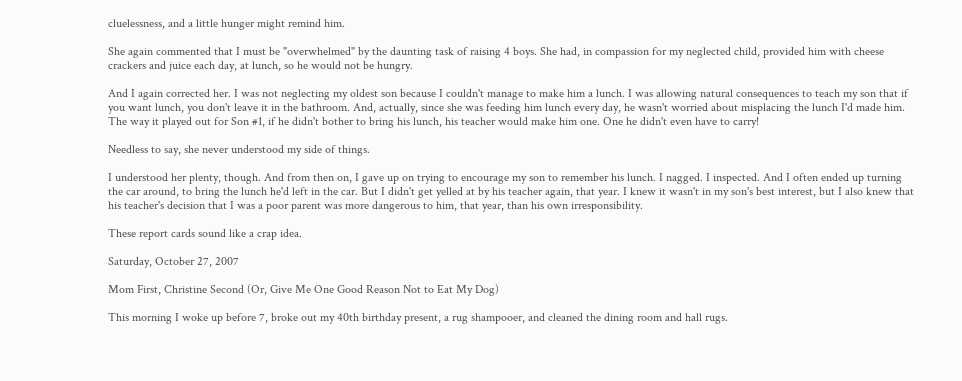cluelessness, and a little hunger might remind him.

She again commented that I must be "overwhelmed" by the daunting task of raising 4 boys. She had, in compassion for my neglected child, provided him with cheese crackers and juice each day, at lunch, so he would not be hungry.

And I again corrected her. I was not neglecting my oldest son because I couldn't manage to make him a lunch. I was allowing natural consequences to teach my son that if you want lunch, you don't leave it in the bathroom. And, actually, since she was feeding him lunch every day, he wasn't worried about misplacing the lunch I'd made him. The way it played out for Son #1, if he didn't bother to bring his lunch, his teacher would make him one. One he didn't even have to carry!

Needless to say, she never understood my side of things.

I understood her plenty, though. And from then on, I gave up on trying to encourage my son to remember his lunch. I nagged. I inspected. And I often ended up turning the car around, to bring the lunch he'd left in the car. But I didn't get yelled at by his teacher again, that year. I knew it wasn't in my son's best interest, but I also knew that his teacher's decision that I was a poor parent was more dangerous to him, that year, than his own irresponsibility.

These report cards sound like a crap idea.

Saturday, October 27, 2007

Mom First, Christine Second (Or, Give Me One Good Reason Not to Eat My Dog)

This morning I woke up before 7, broke out my 40th birthday present, a rug shampooer, and cleaned the dining room and hall rugs.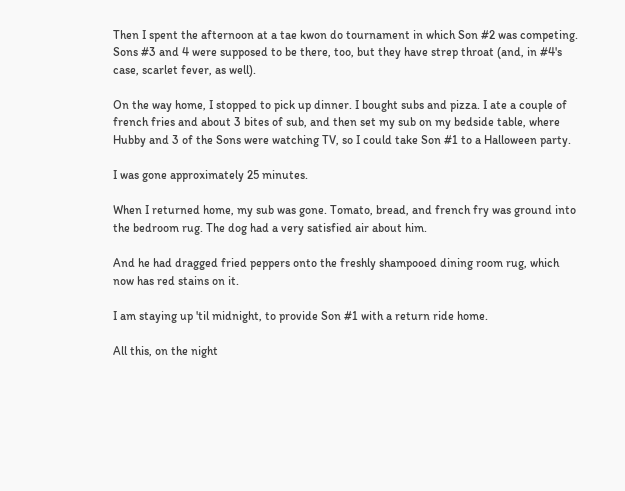Then I spent the afternoon at a tae kwon do tournament in which Son #2 was competing. Sons #3 and 4 were supposed to be there, too, but they have strep throat (and, in #4's case, scarlet fever, as well).

On the way home, I stopped to pick up dinner. I bought subs and pizza. I ate a couple of french fries and about 3 bites of sub, and then set my sub on my bedside table, where Hubby and 3 of the Sons were watching TV, so I could take Son #1 to a Halloween party.

I was gone approximately 25 minutes.

When I returned home, my sub was gone. Tomato, bread, and french fry was ground into the bedroom rug. The dog had a very satisfied air about him.

And he had dragged fried peppers onto the freshly shampooed dining room rug, which now has red stains on it.

I am staying up 'til midnight, to provide Son #1 with a return ride home.

All this, on the night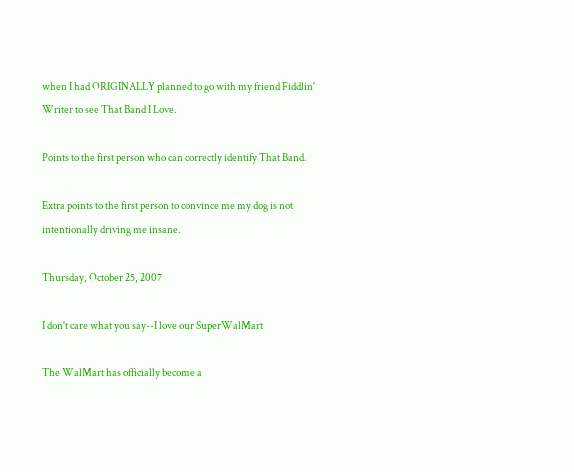when I had ORIGINALLY planned to go with my friend Fiddlin' Writer to see That Band I Love.

Points to the first person who can correctly identify That Band.

Extra points to the first person to convince me my dog is not intentionally driving me insane.

Thursday, October 25, 2007

I don't care what you say--I love our SuperWalMart

The WalMart has officially become a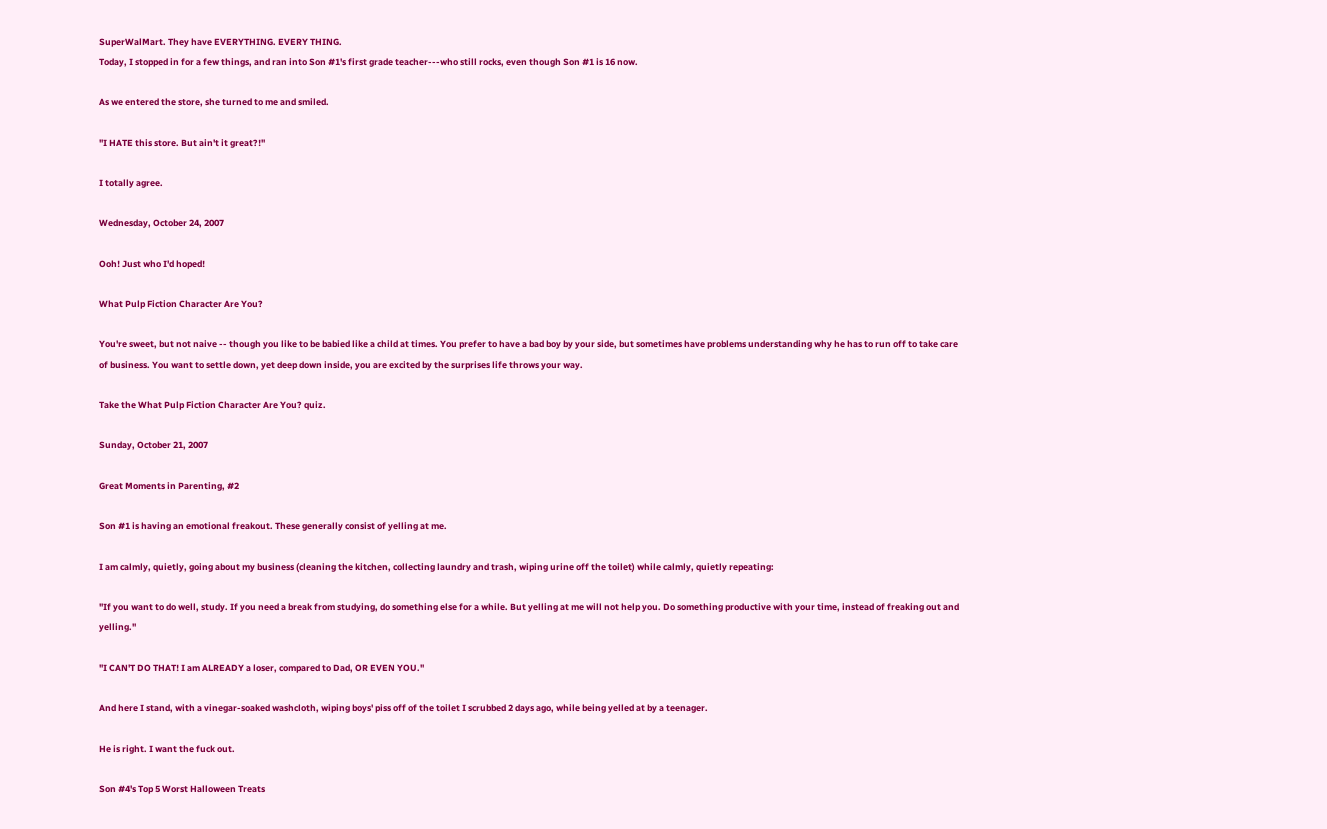SuperWalMart. They have EVERYTHING. EVERY THING.
Today, I stopped in for a few things, and ran into Son #1's first grade teacher---who still rocks, even though Son #1 is 16 now.

As we entered the store, she turned to me and smiled.

"I HATE this store. But ain't it great?!"

I totally agree.

Wednesday, October 24, 2007

Ooh! Just who I'd hoped!

What Pulp Fiction Character Are You?

You're sweet, but not naive -- though you like to be babied like a child at times. You prefer to have a bad boy by your side, but sometimes have problems understanding why he has to run off to take care of business. You want to settle down, yet deep down inside, you are excited by the surprises life throws your way.

Take the What Pulp Fiction Character Are You? quiz.

Sunday, October 21, 2007

Great Moments in Parenting, #2

Son #1 is having an emotional freakout. These generally consist of yelling at me.

I am calmly, quietly, going about my business (cleaning the kitchen, collecting laundry and trash, wiping urine off the toilet) while calmly, quietly repeating:

"If you want to do well, study. If you need a break from studying, do something else for a while. But yelling at me will not help you. Do something productive with your time, instead of freaking out and yelling."

"I CAN'T DO THAT! I am ALREADY a loser, compared to Dad, OR EVEN YOU."

And here I stand, with a vinegar-soaked washcloth, wiping boys' piss off of the toilet I scrubbed 2 days ago, while being yelled at by a teenager.

He is right. I want the fuck out.

Son #4's Top 5 Worst Halloween Treats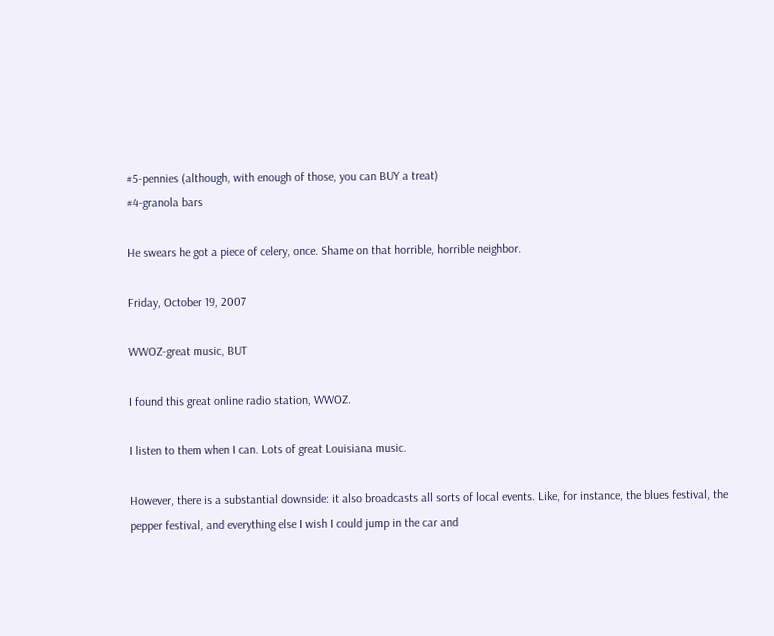#5-pennies (although, with enough of those, you can BUY a treat)
#4-granola bars

He swears he got a piece of celery, once. Shame on that horrible, horrible neighbor.

Friday, October 19, 2007

WWOZ-great music, BUT

I found this great online radio station, WWOZ.

I listen to them when I can. Lots of great Louisiana music.

However, there is a substantial downside: it also broadcasts all sorts of local events. Like, for instance, the blues festival, the pepper festival, and everything else I wish I could jump in the car and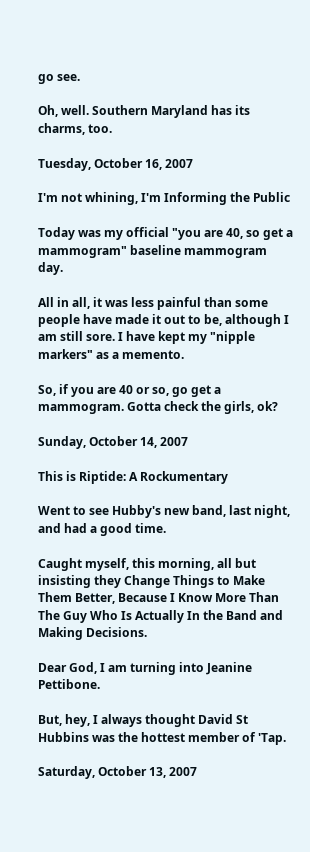go see.

Oh, well. Southern Maryland has its charms, too.

Tuesday, October 16, 2007

I'm not whining, I'm Informing the Public

Today was my official "you are 40, so get a mammogram" baseline mammogram day.

All in all, it was less painful than some people have made it out to be, although I am still sore. I have kept my "nipple markers" as a memento.

So, if you are 40 or so, go get a mammogram. Gotta check the girls, ok?

Sunday, October 14, 2007

This is Riptide: A Rockumentary

Went to see Hubby's new band, last night, and had a good time.

Caught myself, this morning, all but insisting they Change Things to Make Them Better, Because I Know More Than The Guy Who Is Actually In the Band and Making Decisions.

Dear God, I am turning into Jeanine Pettibone.

But, hey, I always thought David St Hubbins was the hottest member of 'Tap.

Saturday, October 13, 2007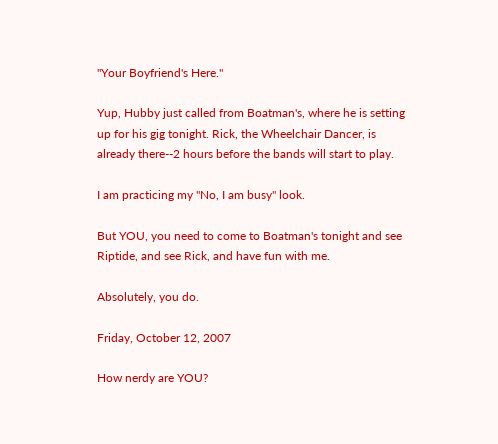"Your Boyfriend's Here."

Yup, Hubby just called from Boatman's, where he is setting up for his gig tonight. Rick, the Wheelchair Dancer, is already there--2 hours before the bands will start to play.

I am practicing my "No, I am busy" look.

But YOU, you need to come to Boatman's tonight and see Riptide, and see Rick, and have fun with me.

Absolutely, you do.

Friday, October 12, 2007

How nerdy are YOU?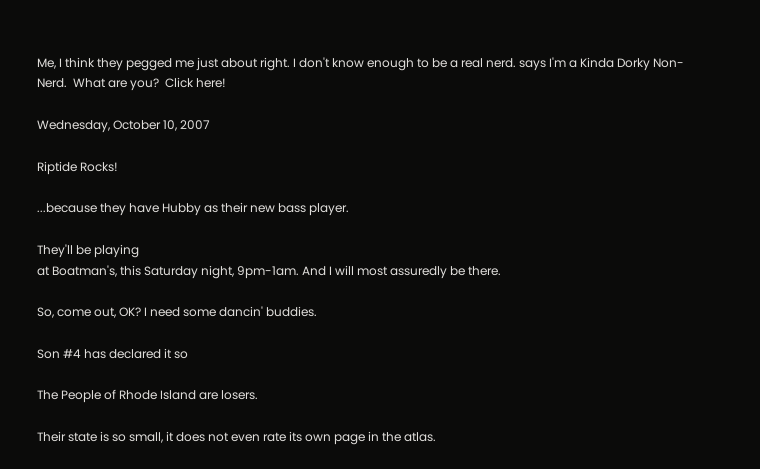Me, I think they pegged me just about right. I don't know enough to be a real nerd. says I'm a Kinda Dorky Non-Nerd.  What are you?  Click here!

Wednesday, October 10, 2007

Riptide Rocks!

...because they have Hubby as their new bass player.

They'll be playing
at Boatman's, this Saturday night, 9pm-1am. And I will most assuredly be there.

So, come out, OK? I need some dancin' buddies.

Son #4 has declared it so

The People of Rhode Island are losers.

Their state is so small, it does not even rate its own page in the atlas.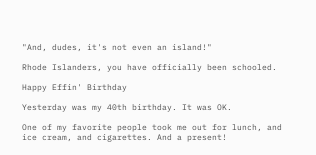"And, dudes, it's not even an island!"

Rhode Islanders, you have officially been schooled.

Happy Effin' Birthday

Yesterday was my 40th birthday. It was OK.

One of my favorite people took me out for lunch, and ice cream, and cigarettes. And a present!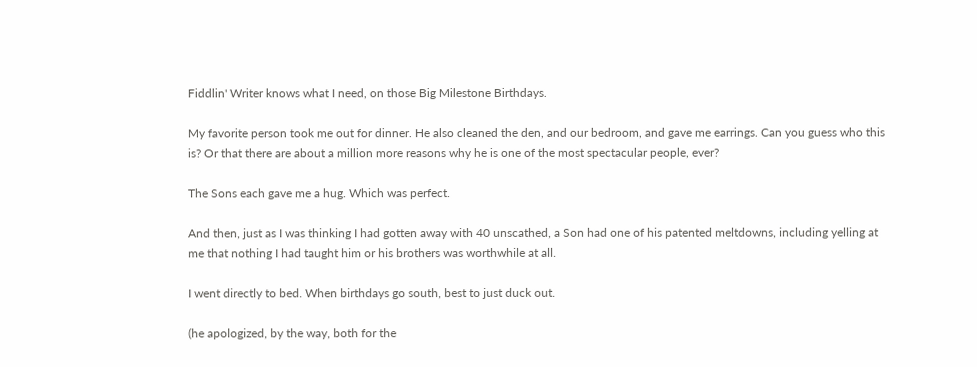Fiddlin' Writer knows what I need, on those Big Milestone Birthdays.

My favorite person took me out for dinner. He also cleaned the den, and our bedroom, and gave me earrings. Can you guess who this is? Or that there are about a million more reasons why he is one of the most spectacular people, ever?

The Sons each gave me a hug. Which was perfect.

And then, just as I was thinking I had gotten away with 40 unscathed, a Son had one of his patented meltdowns, including yelling at me that nothing I had taught him or his brothers was worthwhile at all.

I went directly to bed. When birthdays go south, best to just duck out.

(he apologized, by the way, both for the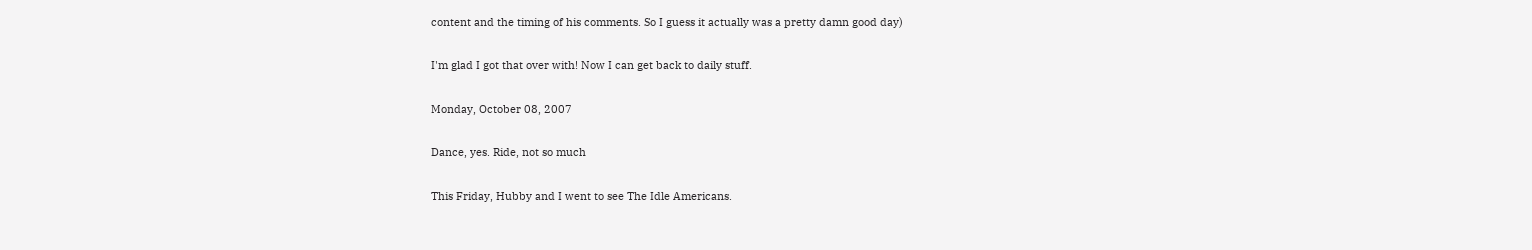content and the timing of his comments. So I guess it actually was a pretty damn good day)

I'm glad I got that over with! Now I can get back to daily stuff.

Monday, October 08, 2007

Dance, yes. Ride, not so much

This Friday, Hubby and I went to see The Idle Americans.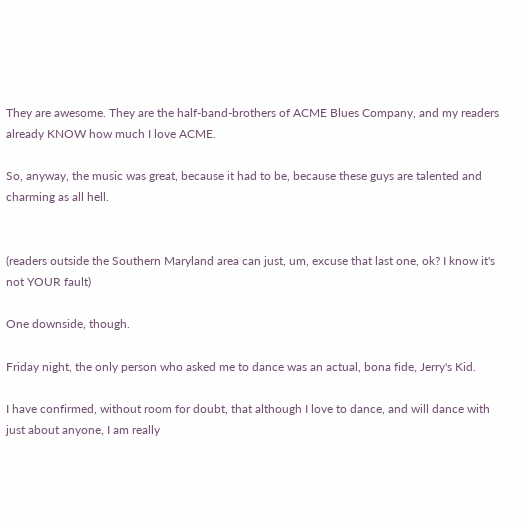They are awesome. They are the half-band-brothers of ACME Blues Company, and my readers already KNOW how much I love ACME.

So, anyway, the music was great, because it had to be, because these guys are talented and charming as all hell.


(readers outside the Southern Maryland area can just, um, excuse that last one, ok? I know it's not YOUR fault)

One downside, though.

Friday night, the only person who asked me to dance was an actual, bona fide, Jerry's Kid.

I have confirmed, without room for doubt, that although I love to dance, and will dance with just about anyone, I am really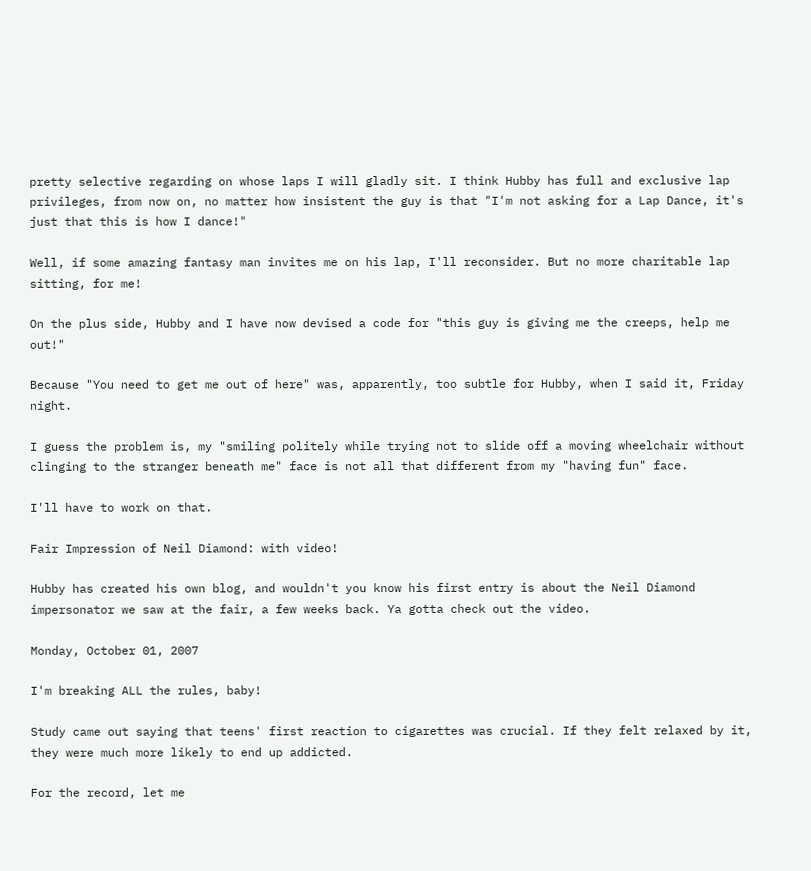pretty selective regarding on whose laps I will gladly sit. I think Hubby has full and exclusive lap privileges, from now on, no matter how insistent the guy is that "I'm not asking for a Lap Dance, it's just that this is how I dance!"

Well, if some amazing fantasy man invites me on his lap, I'll reconsider. But no more charitable lap sitting, for me!

On the plus side, Hubby and I have now devised a code for "this guy is giving me the creeps, help me out!"

Because "You need to get me out of here" was, apparently, too subtle for Hubby, when I said it, Friday night.

I guess the problem is, my "smiling politely while trying not to slide off a moving wheelchair without clinging to the stranger beneath me" face is not all that different from my "having fun" face.

I'll have to work on that.

Fair Impression of Neil Diamond: with video!

Hubby has created his own blog, and wouldn't you know his first entry is about the Neil Diamond impersonator we saw at the fair, a few weeks back. Ya gotta check out the video.

Monday, October 01, 2007

I'm breaking ALL the rules, baby!

Study came out saying that teens' first reaction to cigarettes was crucial. If they felt relaxed by it, they were much more likely to end up addicted.

For the record, let me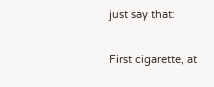just say that:

First cigarette, at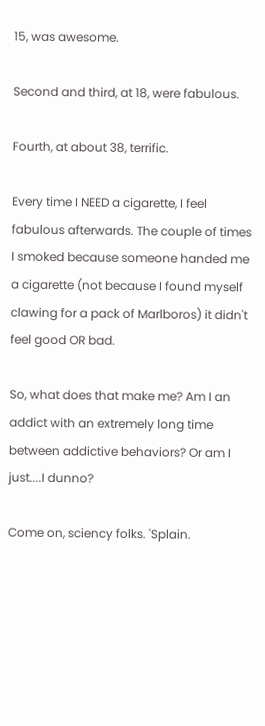15, was awesome.

Second and third, at 18, were fabulous.

Fourth, at about 38, terrific.

Every time I NEED a cigarette, I feel fabulous afterwards. The couple of times I smoked because someone handed me a cigarette (not because I found myself clawing for a pack of Marlboros) it didn't feel good OR bad.

So, what does that make me? Am I an addict with an extremely long time between addictive behaviors? Or am I just....I dunno?

Come on, sciency folks. 'Splain.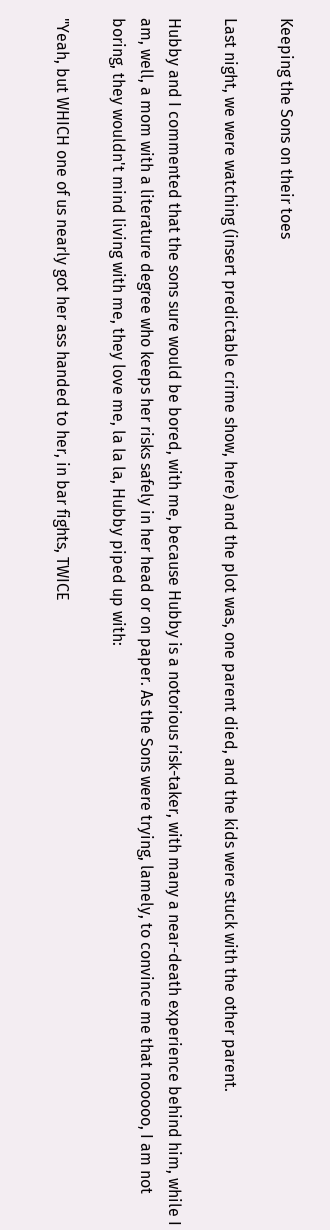Keeping the Sons on their toes

Last night, we were watching (insert predictable crime show, here) and the plot was, one parent died, and the kids were stuck with the other parent.

Hubby and I commented that the sons sure would be bored, with me, because Hubby is a notorious risk-taker, with many a near-death experience behind him, while I am, well, a mom with a literature degree who keeps her risks safely in her head or on paper. As the Sons were trying, lamely, to convince me that nooooo, I am not boring, they wouldn't mind living with me, they love me, la la la, Hubby piped up with:

"Yeah, but WHICH one of us nearly got her ass handed to her, in bar fights, TWICE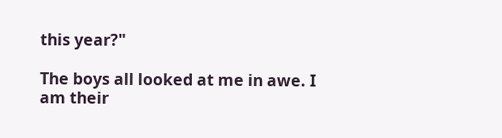this year?"

The boys all looked at me in awe. I am their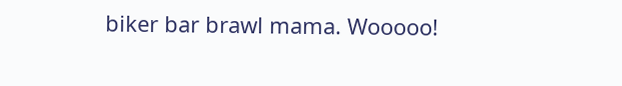biker bar brawl mama. Wooooo!